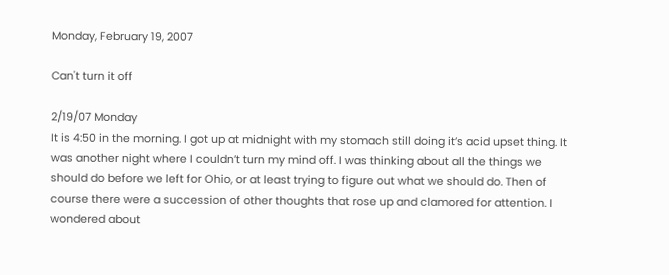Monday, February 19, 2007

Can't turn it off

2/19/07 Monday
It is 4:50 in the morning. I got up at midnight with my stomach still doing it’s acid upset thing. It was another night where I couldn’t turn my mind off. I was thinking about all the things we should do before we left for Ohio, or at least trying to figure out what we should do. Then of course there were a succession of other thoughts that rose up and clamored for attention. I wondered about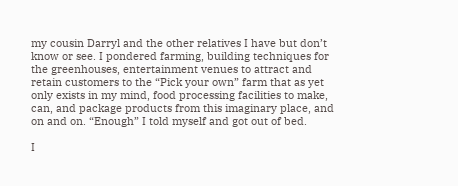my cousin Darryl and the other relatives I have but don’t know or see. I pondered farming, building techniques for the greenhouses, entertainment venues to attract and retain customers to the “Pick your own” farm that as yet only exists in my mind, food processing facilities to make, can, and package products from this imaginary place, and on and on. “Enough” I told myself and got out of bed.

I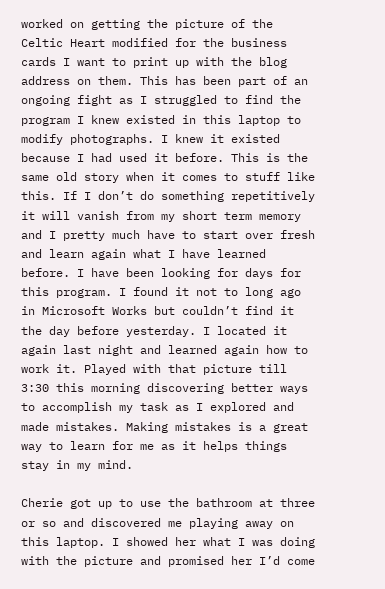worked on getting the picture of the Celtic Heart modified for the business cards I want to print up with the blog address on them. This has been part of an ongoing fight as I struggled to find the program I knew existed in this laptop to modify photographs. I knew it existed because I had used it before. This is the same old story when it comes to stuff like this. If I don’t do something repetitively it will vanish from my short term memory and I pretty much have to start over fresh and learn again what I have learned before. I have been looking for days for this program. I found it not to long ago in Microsoft Works but couldn’t find it the day before yesterday. I located it again last night and learned again how to work it. Played with that picture till 3:30 this morning discovering better ways to accomplish my task as I explored and made mistakes. Making mistakes is a great way to learn for me as it helps things stay in my mind.

Cherie got up to use the bathroom at three or so and discovered me playing away on this laptop. I showed her what I was doing with the picture and promised her I’d come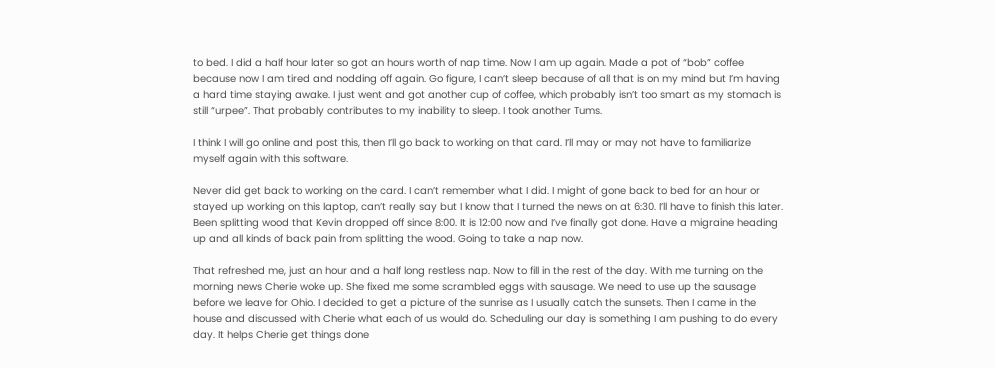to bed. I did a half hour later so got an hours worth of nap time. Now I am up again. Made a pot of “bob” coffee because now I am tired and nodding off again. Go figure, I can’t sleep because of all that is on my mind but I’m having a hard time staying awake. I just went and got another cup of coffee, which probably isn’t too smart as my stomach is still “urpee”. That probably contributes to my inability to sleep. I took another Tums.

I think I will go online and post this, then I’ll go back to working on that card. I’ll may or may not have to familiarize myself again with this software.

Never did get back to working on the card. I can’t remember what I did. I might of gone back to bed for an hour or stayed up working on this laptop, can’t really say but I know that I turned the news on at 6:30. I’ll have to finish this later. Been splitting wood that Kevin dropped off since 8:00. It is 12:00 now and I’ve finally got done. Have a migraine heading up and all kinds of back pain from splitting the wood. Going to take a nap now.

That refreshed me, just an hour and a half long restless nap. Now to fill in the rest of the day. With me turning on the morning news Cherie woke up. She fixed me some scrambled eggs with sausage. We need to use up the sausage before we leave for Ohio. I decided to get a picture of the sunrise as I usually catch the sunsets. Then I came in the house and discussed with Cherie what each of us would do. Scheduling our day is something I am pushing to do every day. It helps Cherie get things done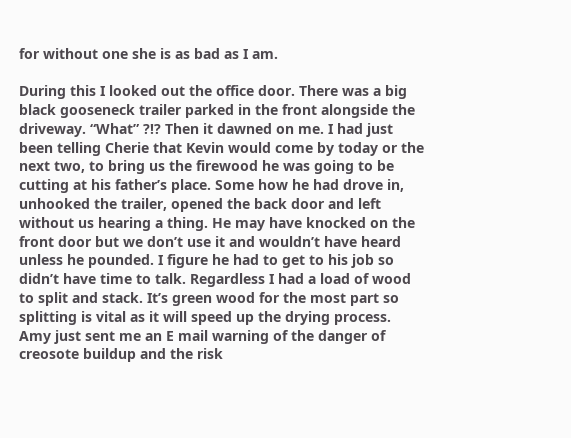for without one she is as bad as I am.

During this I looked out the office door. There was a big black gooseneck trailer parked in the front alongside the driveway. “What” ?!? Then it dawned on me. I had just been telling Cherie that Kevin would come by today or the next two, to bring us the firewood he was going to be cutting at his father’s place. Some how he had drove in, unhooked the trailer, opened the back door and left without us hearing a thing. He may have knocked on the front door but we don’t use it and wouldn’t have heard unless he pounded. I figure he had to get to his job so didn’t have time to talk. Regardless I had a load of wood to split and stack. It’s green wood for the most part so splitting is vital as it will speed up the drying process. Amy just sent me an E mail warning of the danger of creosote buildup and the risk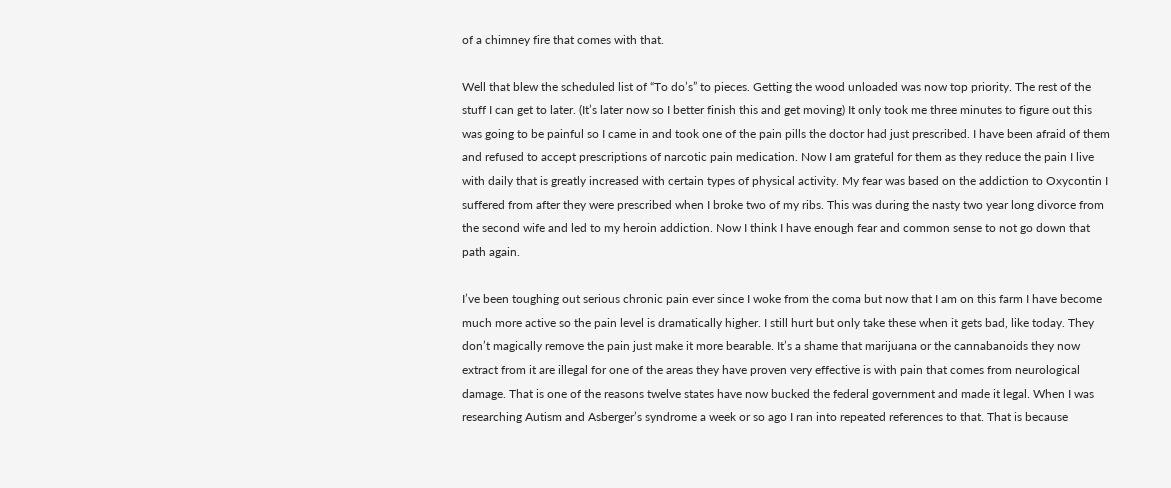of a chimney fire that comes with that.

Well that blew the scheduled list of “To do’s” to pieces. Getting the wood unloaded was now top priority. The rest of the stuff I can get to later. (It’s later now so I better finish this and get moving) It only took me three minutes to figure out this was going to be painful so I came in and took one of the pain pills the doctor had just prescribed. I have been afraid of them and refused to accept prescriptions of narcotic pain medication. Now I am grateful for them as they reduce the pain I live with daily that is greatly increased with certain types of physical activity. My fear was based on the addiction to Oxycontin I suffered from after they were prescribed when I broke two of my ribs. This was during the nasty two year long divorce from the second wife and led to my heroin addiction. Now I think I have enough fear and common sense to not go down that path again.

I’ve been toughing out serious chronic pain ever since I woke from the coma but now that I am on this farm I have become much more active so the pain level is dramatically higher. I still hurt but only take these when it gets bad, like today. They don’t magically remove the pain just make it more bearable. It’s a shame that marijuana or the cannabanoids they now extract from it are illegal for one of the areas they have proven very effective is with pain that comes from neurological damage. That is one of the reasons twelve states have now bucked the federal government and made it legal. When I was researching Autism and Asberger’s syndrome a week or so ago I ran into repeated references to that. That is because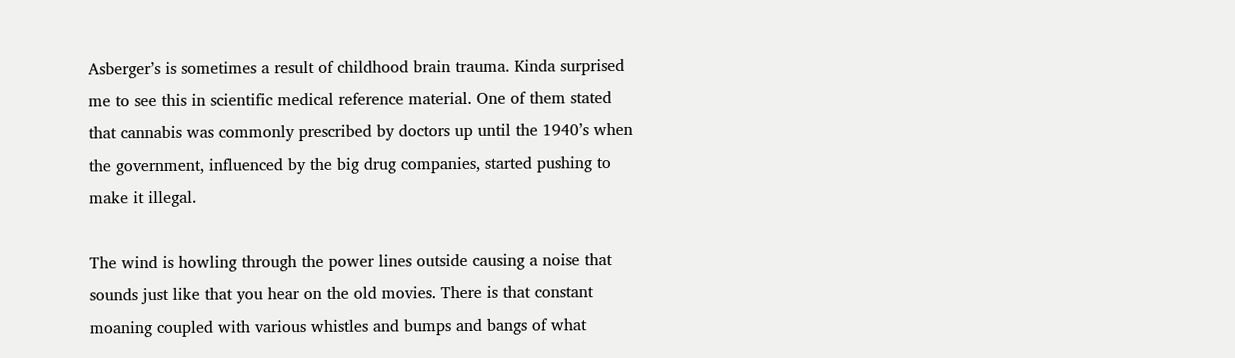Asberger’s is sometimes a result of childhood brain trauma. Kinda surprised me to see this in scientific medical reference material. One of them stated that cannabis was commonly prescribed by doctors up until the 1940’s when the government, influenced by the big drug companies, started pushing to make it illegal.

The wind is howling through the power lines outside causing a noise that sounds just like that you hear on the old movies. There is that constant moaning coupled with various whistles and bumps and bangs of what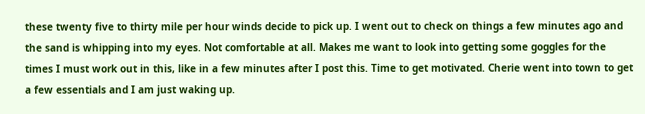these twenty five to thirty mile per hour winds decide to pick up. I went out to check on things a few minutes ago and the sand is whipping into my eyes. Not comfortable at all. Makes me want to look into getting some goggles for the times I must work out in this, like in a few minutes after I post this. Time to get motivated. Cherie went into town to get a few essentials and I am just waking up.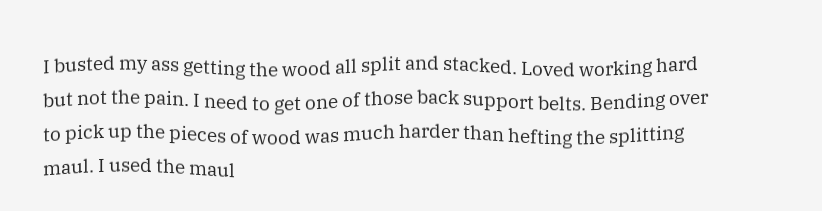I busted my ass getting the wood all split and stacked. Loved working hard but not the pain. I need to get one of those back support belts. Bending over to pick up the pieces of wood was much harder than hefting the splitting maul. I used the maul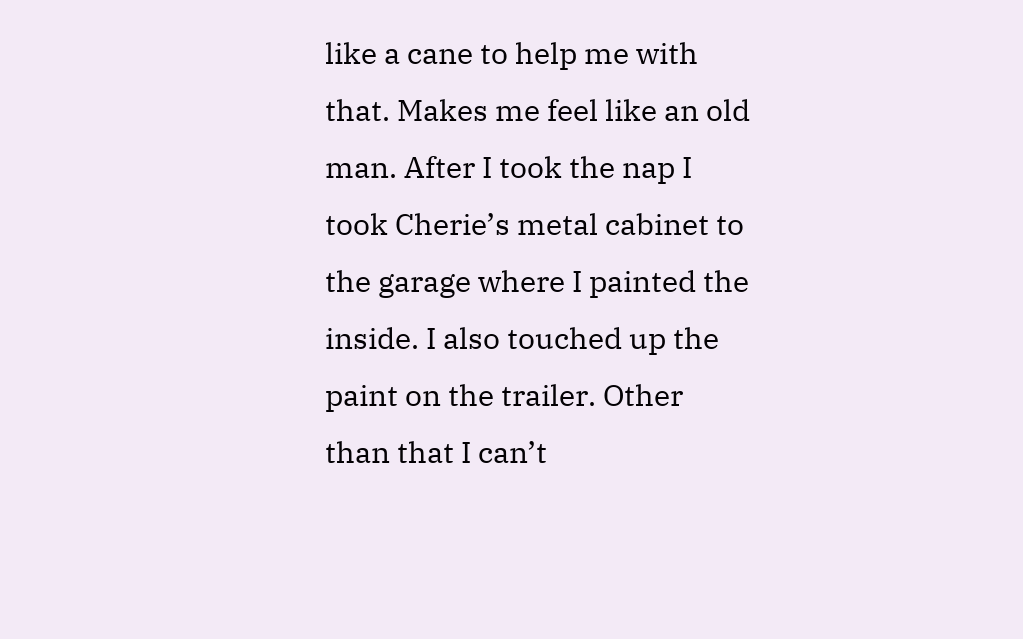like a cane to help me with that. Makes me feel like an old man. After I took the nap I took Cherie’s metal cabinet to the garage where I painted the inside. I also touched up the paint on the trailer. Other than that I can’t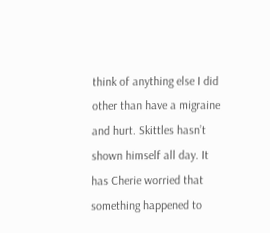think of anything else I did other than have a migraine and hurt. Skittles hasn’t shown himself all day. It has Cherie worried that something happened to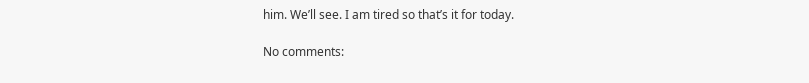him. We’ll see. I am tired so that’s it for today.

No comments: